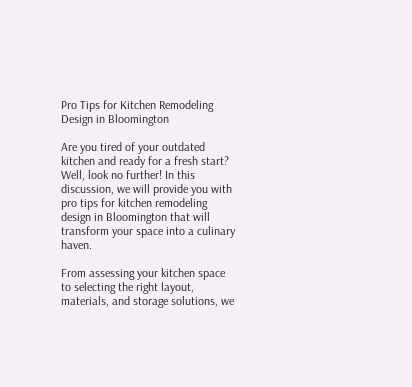Pro Tips for Kitchen Remodeling Design in Bloomington

Are you tired of your outdated kitchen and ready for a fresh start? Well, look no further! In this discussion, we will provide you with pro tips for kitchen remodeling design in Bloomington that will transform your space into a culinary haven.

From assessing your kitchen space to selecting the right layout, materials, and storage solutions, we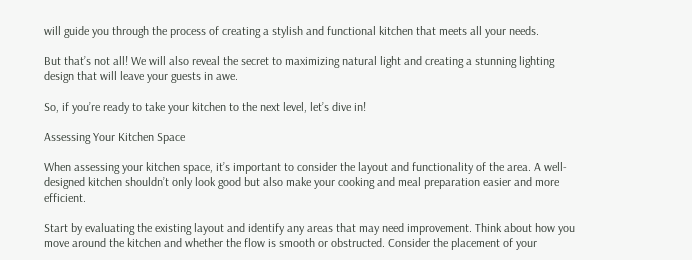will guide you through the process of creating a stylish and functional kitchen that meets all your needs.

But that’s not all! We will also reveal the secret to maximizing natural light and creating a stunning lighting design that will leave your guests in awe.

So, if you’re ready to take your kitchen to the next level, let’s dive in!

Assessing Your Kitchen Space

When assessing your kitchen space, it’s important to consider the layout and functionality of the area. A well-designed kitchen shouldn’t only look good but also make your cooking and meal preparation easier and more efficient.

Start by evaluating the existing layout and identify any areas that may need improvement. Think about how you move around the kitchen and whether the flow is smooth or obstructed. Consider the placement of your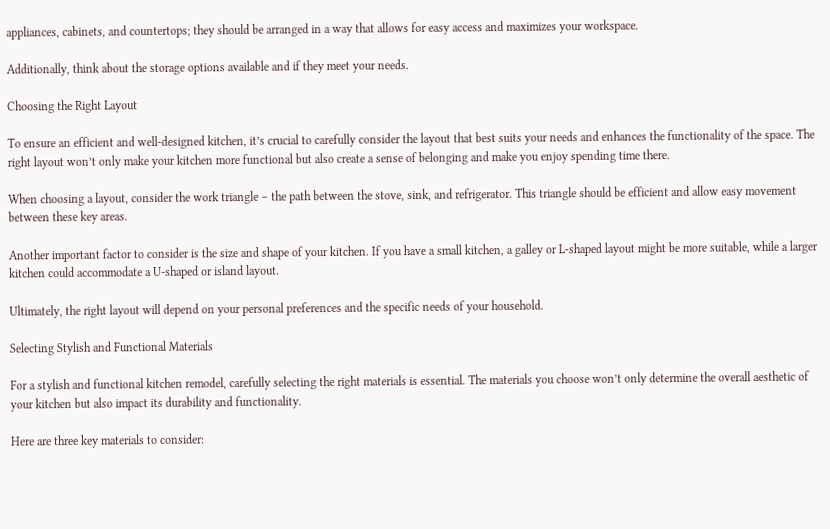appliances, cabinets, and countertops; they should be arranged in a way that allows for easy access and maximizes your workspace.

Additionally, think about the storage options available and if they meet your needs.

Choosing the Right Layout

To ensure an efficient and well-designed kitchen, it’s crucial to carefully consider the layout that best suits your needs and enhances the functionality of the space. The right layout won’t only make your kitchen more functional but also create a sense of belonging and make you enjoy spending time there.

When choosing a layout, consider the work triangle – the path between the stove, sink, and refrigerator. This triangle should be efficient and allow easy movement between these key areas.

Another important factor to consider is the size and shape of your kitchen. If you have a small kitchen, a galley or L-shaped layout might be more suitable, while a larger kitchen could accommodate a U-shaped or island layout.

Ultimately, the right layout will depend on your personal preferences and the specific needs of your household.

Selecting Stylish and Functional Materials

For a stylish and functional kitchen remodel, carefully selecting the right materials is essential. The materials you choose won’t only determine the overall aesthetic of your kitchen but also impact its durability and functionality.

Here are three key materials to consider: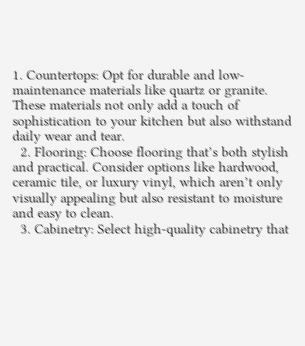1. Countertops: Opt for durable and low-maintenance materials like quartz or granite. These materials not only add a touch of sophistication to your kitchen but also withstand daily wear and tear.
  2. Flooring: Choose flooring that’s both stylish and practical. Consider options like hardwood, ceramic tile, or luxury vinyl, which aren’t only visually appealing but also resistant to moisture and easy to clean.
  3. Cabinetry: Select high-quality cabinetry that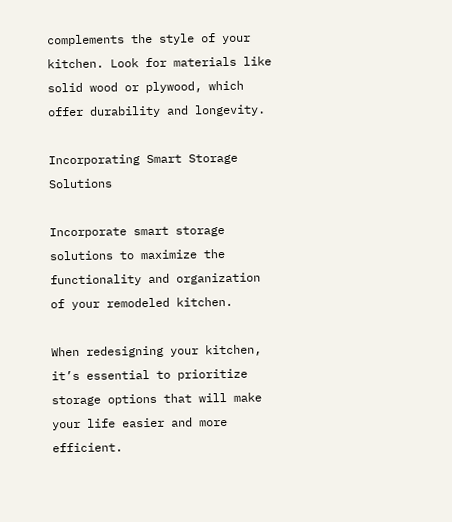complements the style of your kitchen. Look for materials like solid wood or plywood, which offer durability and longevity.

Incorporating Smart Storage Solutions

Incorporate smart storage solutions to maximize the functionality and organization of your remodeled kitchen.

When redesigning your kitchen, it’s essential to prioritize storage options that will make your life easier and more efficient.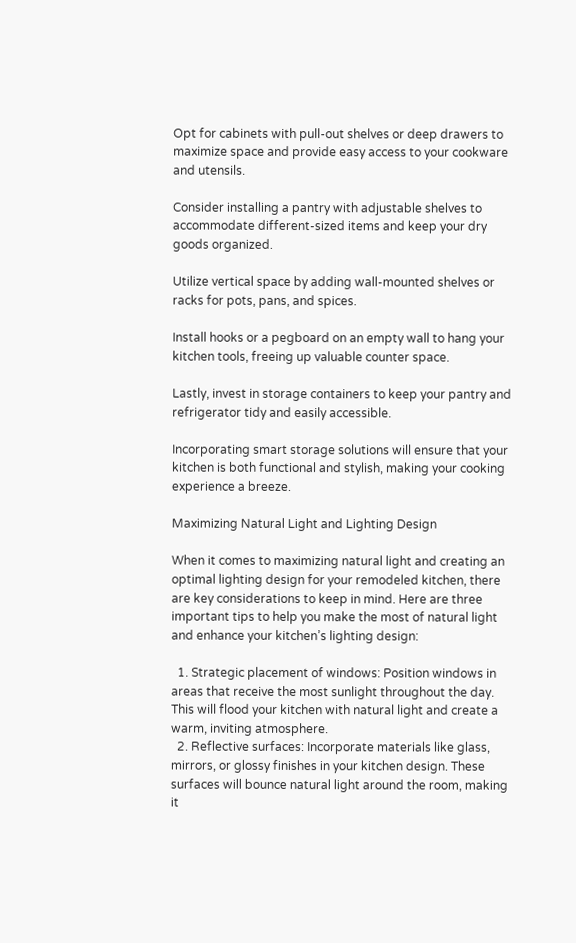Opt for cabinets with pull-out shelves or deep drawers to maximize space and provide easy access to your cookware and utensils.

Consider installing a pantry with adjustable shelves to accommodate different-sized items and keep your dry goods organized.

Utilize vertical space by adding wall-mounted shelves or racks for pots, pans, and spices.

Install hooks or a pegboard on an empty wall to hang your kitchen tools, freeing up valuable counter space.

Lastly, invest in storage containers to keep your pantry and refrigerator tidy and easily accessible.

Incorporating smart storage solutions will ensure that your kitchen is both functional and stylish, making your cooking experience a breeze.

Maximizing Natural Light and Lighting Design

When it comes to maximizing natural light and creating an optimal lighting design for your remodeled kitchen, there are key considerations to keep in mind. Here are three important tips to help you make the most of natural light and enhance your kitchen’s lighting design:

  1. Strategic placement of windows: Position windows in areas that receive the most sunlight throughout the day. This will flood your kitchen with natural light and create a warm, inviting atmosphere.
  2. Reflective surfaces: Incorporate materials like glass, mirrors, or glossy finishes in your kitchen design. These surfaces will bounce natural light around the room, making it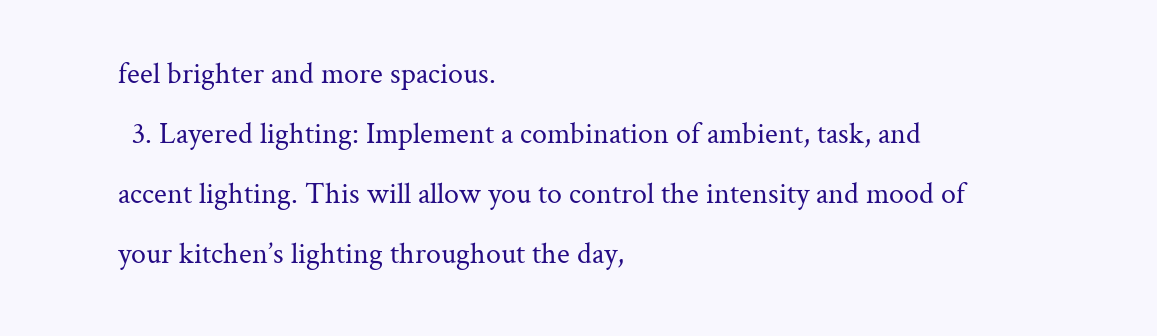feel brighter and more spacious.
  3. Layered lighting: Implement a combination of ambient, task, and accent lighting. This will allow you to control the intensity and mood of your kitchen’s lighting throughout the day,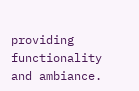providing functionality and ambiance.